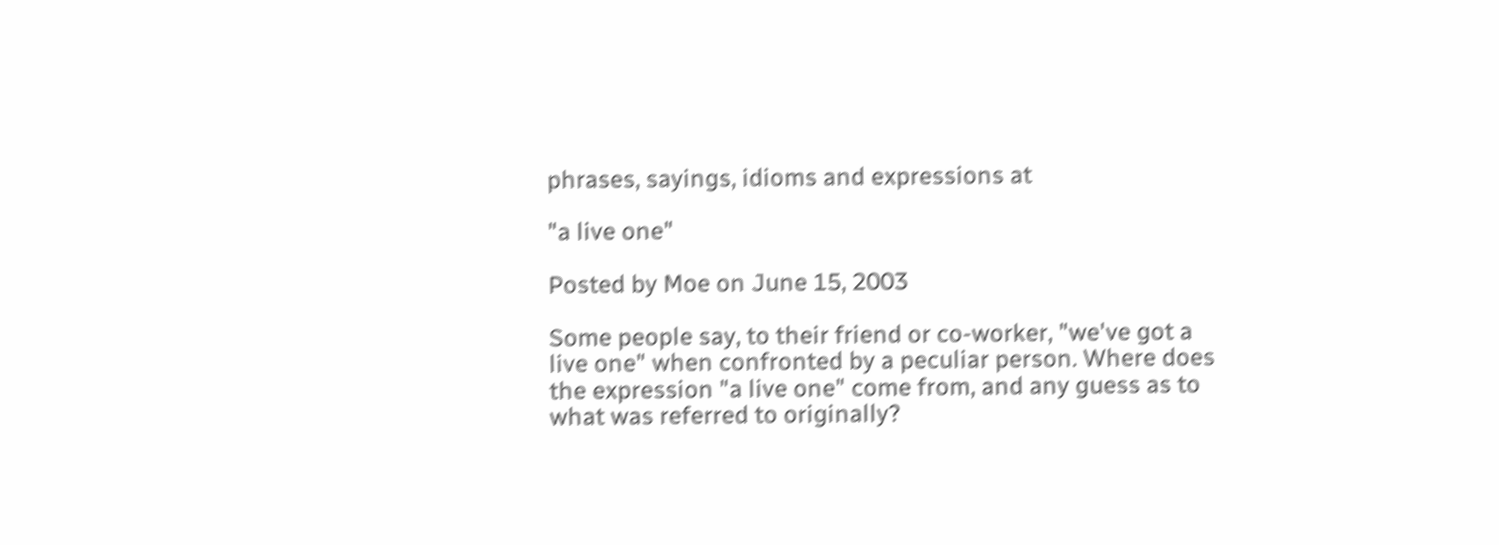phrases, sayings, idioms and expressions at

"a live one"

Posted by Moe on June 15, 2003

Some people say, to their friend or co-worker, "we've got a live one" when confronted by a peculiar person. Where does the expression "a live one" come from, and any guess as to what was referred to originally?